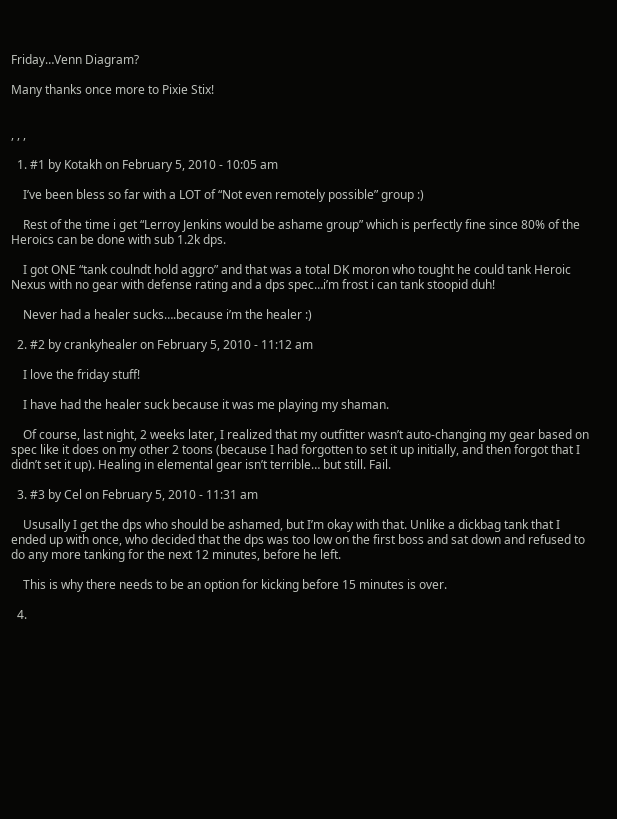Friday…Venn Diagram?

Many thanks once more to Pixie Stix!


, , ,

  1. #1 by Kotakh on February 5, 2010 - 10:05 am

    I’ve been bless so far with a LOT of “Not even remotely possible” group :)

    Rest of the time i get “Lerroy Jenkins would be ashame group” which is perfectly fine since 80% of the Heroics can be done with sub 1.2k dps.

    I got ONE “tank coulndt hold aggro” and that was a total DK moron who tought he could tank Heroic Nexus with no gear with defense rating and a dps spec…i’m frost i can tank stoopid duh!

    Never had a healer sucks….because i’m the healer :)

  2. #2 by crankyhealer on February 5, 2010 - 11:12 am

    I love the friday stuff!

    I have had the healer suck because it was me playing my shaman.

    Of course, last night, 2 weeks later, I realized that my outfitter wasn’t auto-changing my gear based on spec like it does on my other 2 toons (because I had forgotten to set it up initially, and then forgot that I didn’t set it up). Healing in elemental gear isn’t terrible… but still. Fail.

  3. #3 by Cel on February 5, 2010 - 11:31 am

    Ususally I get the dps who should be ashamed, but I’m okay with that. Unlike a dickbag tank that I ended up with once, who decided that the dps was too low on the first boss and sat down and refused to do any more tanking for the next 12 minutes, before he left.

    This is why there needs to be an option for kicking before 15 minutes is over.

  4.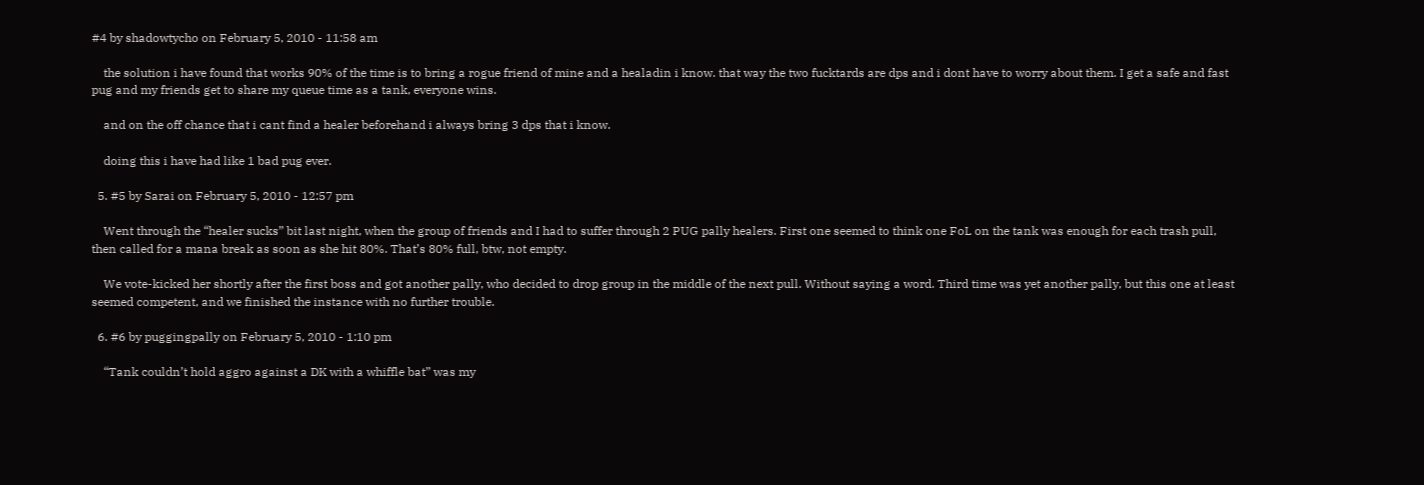#4 by shadowtycho on February 5, 2010 - 11:58 am

    the solution i have found that works 90% of the time is to bring a rogue friend of mine and a healadin i know. that way the two fucktards are dps and i dont have to worry about them. I get a safe and fast pug and my friends get to share my queue time as a tank, everyone wins.

    and on the off chance that i cant find a healer beforehand i always bring 3 dps that i know.

    doing this i have had like 1 bad pug ever.

  5. #5 by Sarai on February 5, 2010 - 12:57 pm

    Went through the “healer sucks” bit last night, when the group of friends and I had to suffer through 2 PUG pally healers. First one seemed to think one FoL on the tank was enough for each trash pull, then called for a mana break as soon as she hit 80%. That’s 80% full, btw, not empty.

    We vote-kicked her shortly after the first boss and got another pally, who decided to drop group in the middle of the next pull. Without saying a word. Third time was yet another pally, but this one at least seemed competent, and we finished the instance with no further trouble.

  6. #6 by puggingpally on February 5, 2010 - 1:10 pm

    “Tank couldn’t hold aggro against a DK with a whiffle bat” was my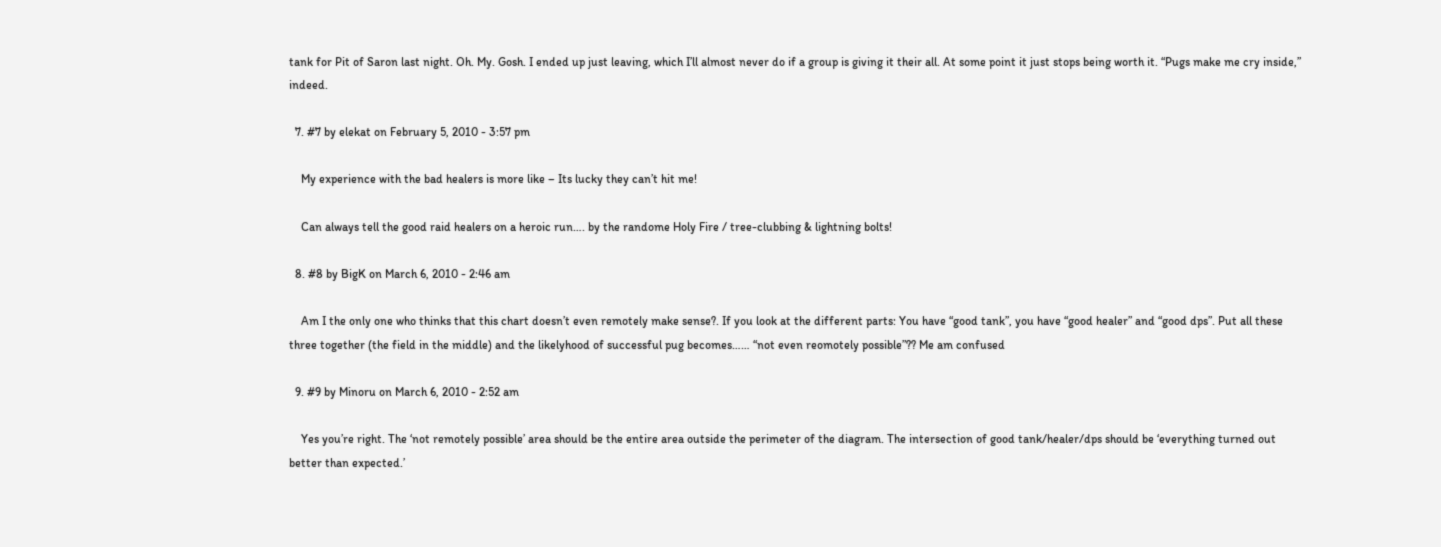tank for Pit of Saron last night. Oh. My. Gosh. I ended up just leaving, which I’ll almost never do if a group is giving it their all. At some point it just stops being worth it. “Pugs make me cry inside,” indeed.

  7. #7 by elekat on February 5, 2010 - 3:57 pm

    My experience with the bad healers is more like – Its lucky they can’t hit me!

    Can always tell the good raid healers on a heroic run…. by the randome Holy Fire / tree-clubbing & lightning bolts!

  8. #8 by BigK on March 6, 2010 - 2:46 am

    Am I the only one who thinks that this chart doesn’t even remotely make sense?. If you look at the different parts: You have “good tank”, you have “good healer” and “good dps”. Put all these three together (the field in the middle) and the likelyhood of successful pug becomes…… “not even reomotely possible”?? Me am confused

  9. #9 by Minoru on March 6, 2010 - 2:52 am

    Yes you’re right. The ‘not remotely possible’ area should be the entire area outside the perimeter of the diagram. The intersection of good tank/healer/dps should be ‘everything turned out better than expected.’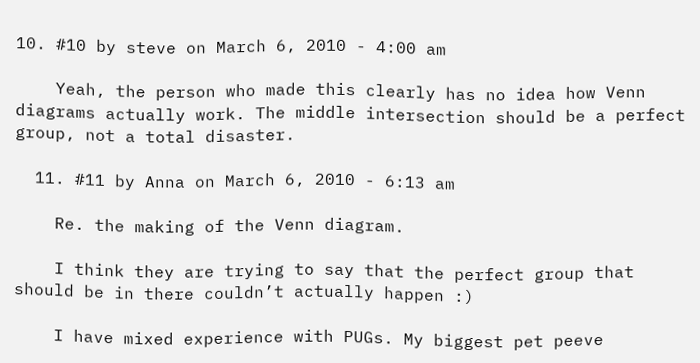10. #10 by steve on March 6, 2010 - 4:00 am

    Yeah, the person who made this clearly has no idea how Venn diagrams actually work. The middle intersection should be a perfect group, not a total disaster.

  11. #11 by Anna on March 6, 2010 - 6:13 am

    Re. the making of the Venn diagram.

    I think they are trying to say that the perfect group that should be in there couldn’t actually happen :)

    I have mixed experience with PUGs. My biggest pet peeve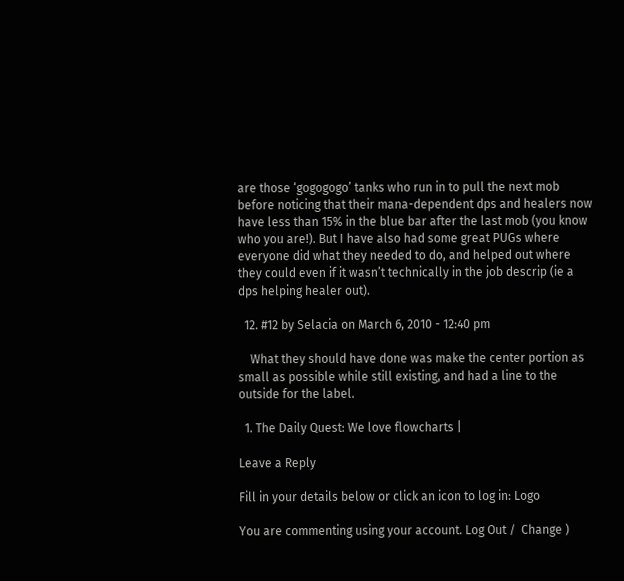are those ‘gogogogo’ tanks who run in to pull the next mob before noticing that their mana-dependent dps and healers now have less than 15% in the blue bar after the last mob (you know who you are!). But I have also had some great PUGs where everyone did what they needed to do, and helped out where they could even if it wasn’t technically in the job descrip (ie a dps helping healer out).

  12. #12 by Selacia on March 6, 2010 - 12:40 pm

    What they should have done was make the center portion as small as possible while still existing, and had a line to the outside for the label.

  1. The Daily Quest: We love flowcharts |

Leave a Reply

Fill in your details below or click an icon to log in: Logo

You are commenting using your account. Log Out /  Change )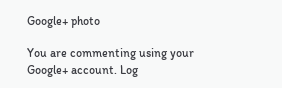Google+ photo

You are commenting using your Google+ account. Log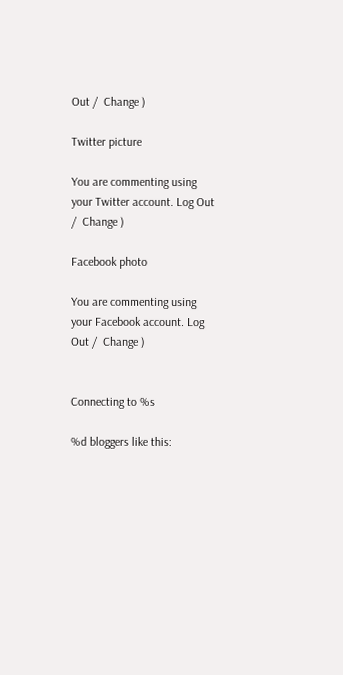Out /  Change )

Twitter picture

You are commenting using your Twitter account. Log Out /  Change )

Facebook photo

You are commenting using your Facebook account. Log Out /  Change )


Connecting to %s

%d bloggers like this: